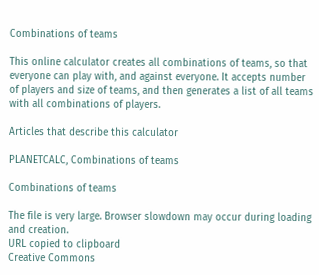Combinations of teams

This online calculator creates all combinations of teams, so that everyone can play with, and against everyone. It accepts number of players and size of teams, and then generates a list of all teams with all combinations of players.

Articles that describe this calculator

PLANETCALC, Combinations of teams

Combinations of teams

The file is very large. Browser slowdown may occur during loading and creation.
URL copied to clipboard
Creative Commons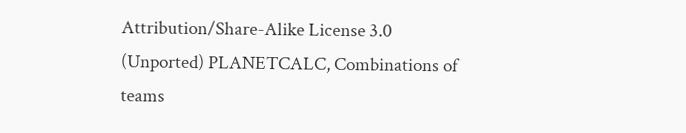Attribution/Share-Alike License 3.0 (Unported) PLANETCALC, Combinations of teams